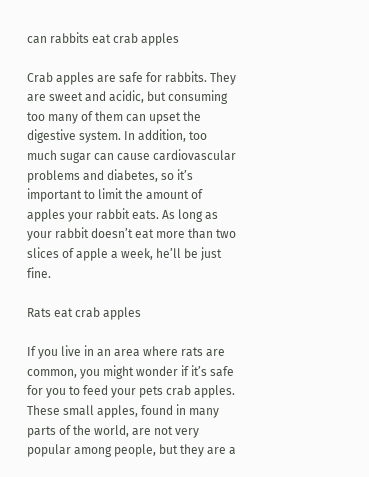can rabbits eat crab apples

Crab apples are safe for rabbits. They are sweet and acidic, but consuming too many of them can upset the digestive system. In addition, too much sugar can cause cardiovascular problems and diabetes, so it’s important to limit the amount of apples your rabbit eats. As long as your rabbit doesn’t eat more than two slices of apple a week, he’ll be just fine.

Rats eat crab apples

If you live in an area where rats are common, you might wonder if it’s safe for you to feed your pets crab apples. These small apples, found in many parts of the world, are not very popular among people, but they are a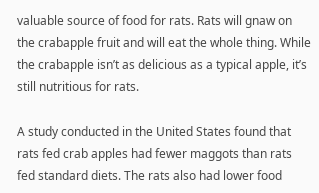valuable source of food for rats. Rats will gnaw on the crabapple fruit and will eat the whole thing. While the crabapple isn’t as delicious as a typical apple, it’s still nutritious for rats.

A study conducted in the United States found that rats fed crab apples had fewer maggots than rats fed standard diets. The rats also had lower food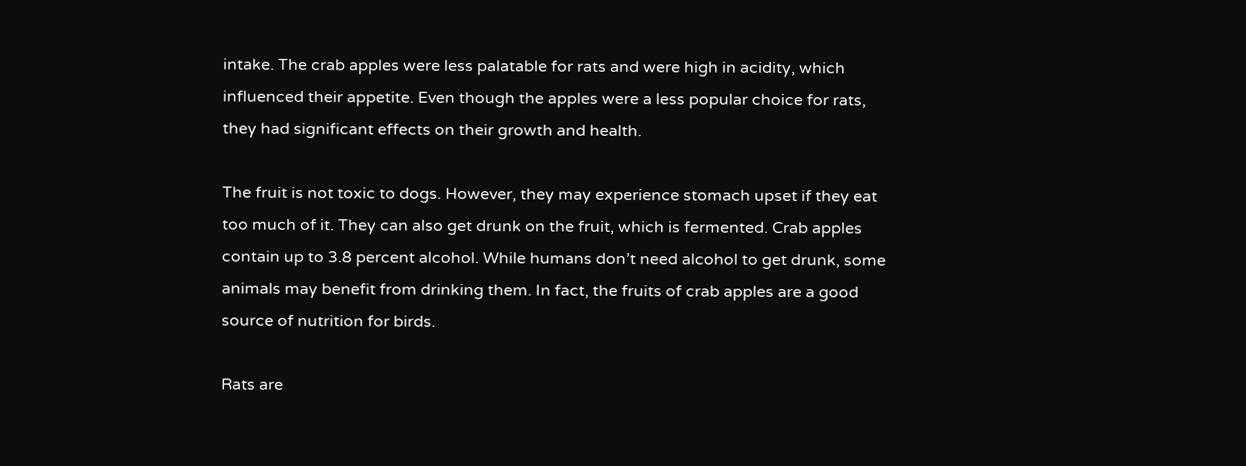intake. The crab apples were less palatable for rats and were high in acidity, which influenced their appetite. Even though the apples were a less popular choice for rats, they had significant effects on their growth and health.

The fruit is not toxic to dogs. However, they may experience stomach upset if they eat too much of it. They can also get drunk on the fruit, which is fermented. Crab apples contain up to 3.8 percent alcohol. While humans don’t need alcohol to get drunk, some animals may benefit from drinking them. In fact, the fruits of crab apples are a good source of nutrition for birds.

Rats are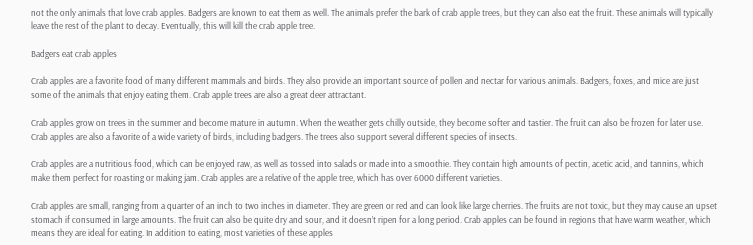not the only animals that love crab apples. Badgers are known to eat them as well. The animals prefer the bark of crab apple trees, but they can also eat the fruit. These animals will typically leave the rest of the plant to decay. Eventually, this will kill the crab apple tree.

Badgers eat crab apples

Crab apples are a favorite food of many different mammals and birds. They also provide an important source of pollen and nectar for various animals. Badgers, foxes, and mice are just some of the animals that enjoy eating them. Crab apple trees are also a great deer attractant.

Crab apples grow on trees in the summer and become mature in autumn. When the weather gets chilly outside, they become softer and tastier. The fruit can also be frozen for later use. Crab apples are also a favorite of a wide variety of birds, including badgers. The trees also support several different species of insects.

Crab apples are a nutritious food, which can be enjoyed raw, as well as tossed into salads or made into a smoothie. They contain high amounts of pectin, acetic acid, and tannins, which make them perfect for roasting or making jam. Crab apples are a relative of the apple tree, which has over 6000 different varieties.

Crab apples are small, ranging from a quarter of an inch to two inches in diameter. They are green or red and can look like large cherries. The fruits are not toxic, but they may cause an upset stomach if consumed in large amounts. The fruit can also be quite dry and sour, and it doesn’t ripen for a long period. Crab apples can be found in regions that have warm weather, which means they are ideal for eating. In addition to eating, most varieties of these apples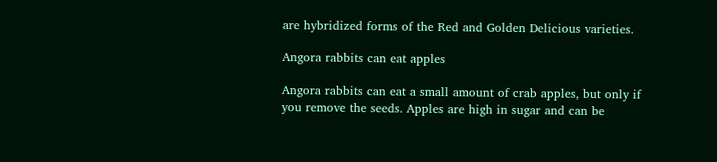are hybridized forms of the Red and Golden Delicious varieties.

Angora rabbits can eat apples

Angora rabbits can eat a small amount of crab apples, but only if you remove the seeds. Apples are high in sugar and can be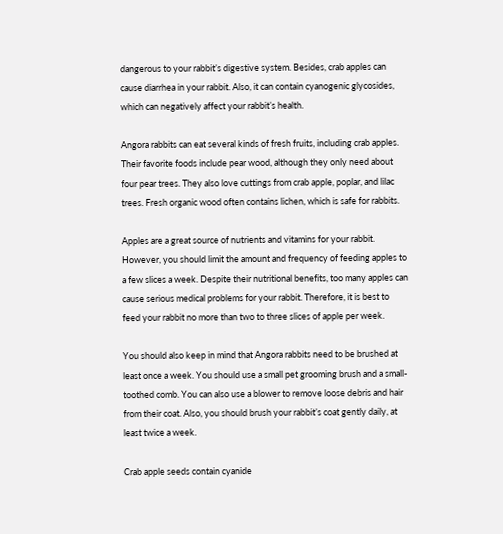dangerous to your rabbit’s digestive system. Besides, crab apples can cause diarrhea in your rabbit. Also, it can contain cyanogenic glycosides, which can negatively affect your rabbit’s health.

Angora rabbits can eat several kinds of fresh fruits, including crab apples. Their favorite foods include pear wood, although they only need about four pear trees. They also love cuttings from crab apple, poplar, and lilac trees. Fresh organic wood often contains lichen, which is safe for rabbits.

Apples are a great source of nutrients and vitamins for your rabbit. However, you should limit the amount and frequency of feeding apples to a few slices a week. Despite their nutritional benefits, too many apples can cause serious medical problems for your rabbit. Therefore, it is best to feed your rabbit no more than two to three slices of apple per week.

You should also keep in mind that Angora rabbits need to be brushed at least once a week. You should use a small pet grooming brush and a small-toothed comb. You can also use a blower to remove loose debris and hair from their coat. Also, you should brush your rabbit’s coat gently daily, at least twice a week.

Crab apple seeds contain cyanide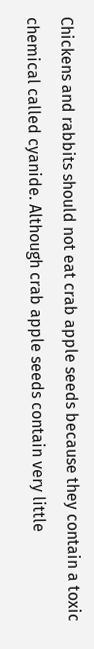Chickens and rabbits should not eat crab apple seeds because they contain a toxic chemical called cyanide. Although crab apple seeds contain very little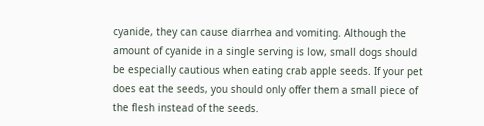cyanide, they can cause diarrhea and vomiting. Although the amount of cyanide in a single serving is low, small dogs should be especially cautious when eating crab apple seeds. If your pet does eat the seeds, you should only offer them a small piece of the flesh instead of the seeds.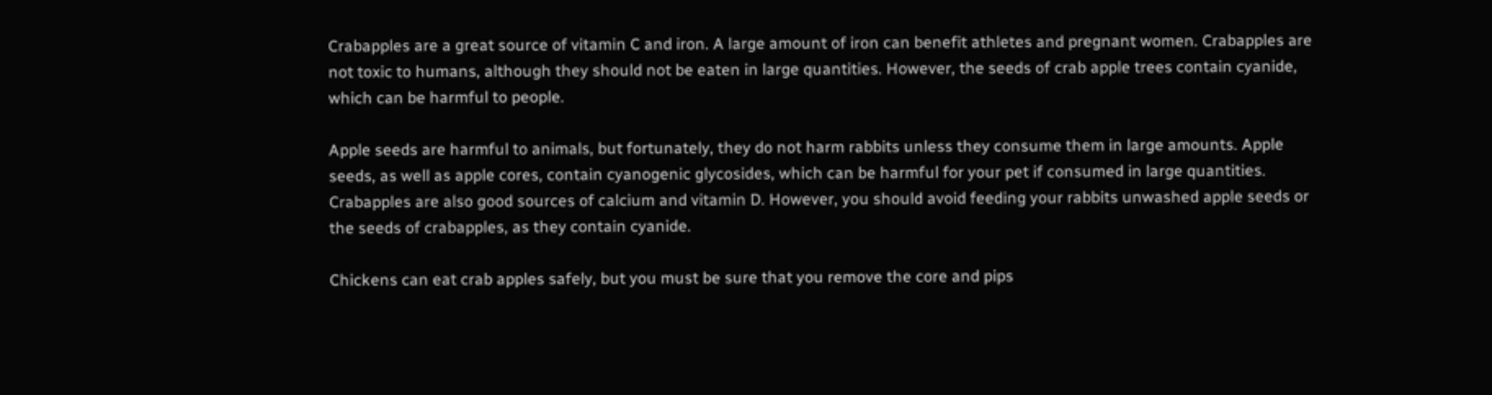Crabapples are a great source of vitamin C and iron. A large amount of iron can benefit athletes and pregnant women. Crabapples are not toxic to humans, although they should not be eaten in large quantities. However, the seeds of crab apple trees contain cyanide, which can be harmful to people.

Apple seeds are harmful to animals, but fortunately, they do not harm rabbits unless they consume them in large amounts. Apple seeds, as well as apple cores, contain cyanogenic glycosides, which can be harmful for your pet if consumed in large quantities. Crabapples are also good sources of calcium and vitamin D. However, you should avoid feeding your rabbits unwashed apple seeds or the seeds of crabapples, as they contain cyanide.

Chickens can eat crab apples safely, but you must be sure that you remove the core and pips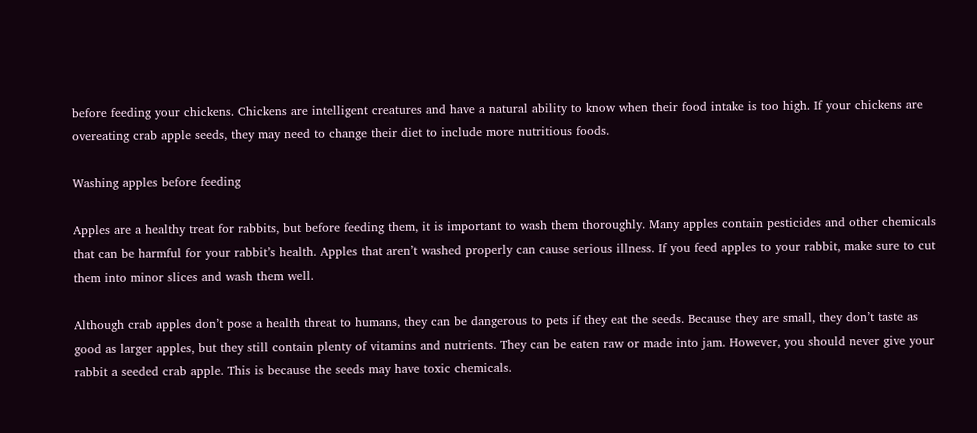before feeding your chickens. Chickens are intelligent creatures and have a natural ability to know when their food intake is too high. If your chickens are overeating crab apple seeds, they may need to change their diet to include more nutritious foods.

Washing apples before feeding

Apples are a healthy treat for rabbits, but before feeding them, it is important to wash them thoroughly. Many apples contain pesticides and other chemicals that can be harmful for your rabbit’s health. Apples that aren’t washed properly can cause serious illness. If you feed apples to your rabbit, make sure to cut them into minor slices and wash them well.

Although crab apples don’t pose a health threat to humans, they can be dangerous to pets if they eat the seeds. Because they are small, they don’t taste as good as larger apples, but they still contain plenty of vitamins and nutrients. They can be eaten raw or made into jam. However, you should never give your rabbit a seeded crab apple. This is because the seeds may have toxic chemicals.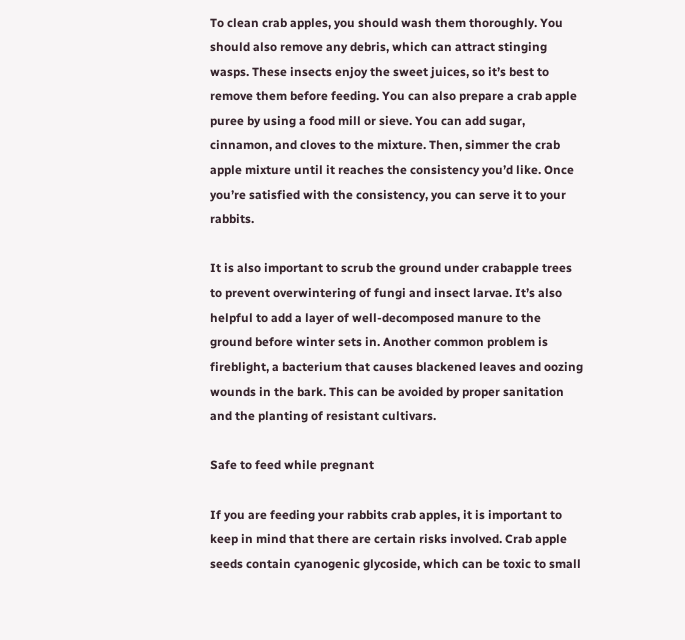To clean crab apples, you should wash them thoroughly. You should also remove any debris, which can attract stinging wasps. These insects enjoy the sweet juices, so it’s best to remove them before feeding. You can also prepare a crab apple puree by using a food mill or sieve. You can add sugar, cinnamon, and cloves to the mixture. Then, simmer the crab apple mixture until it reaches the consistency you’d like. Once you’re satisfied with the consistency, you can serve it to your rabbits.

It is also important to scrub the ground under crabapple trees to prevent overwintering of fungi and insect larvae. It’s also helpful to add a layer of well-decomposed manure to the ground before winter sets in. Another common problem is fireblight, a bacterium that causes blackened leaves and oozing wounds in the bark. This can be avoided by proper sanitation and the planting of resistant cultivars.

Safe to feed while pregnant

If you are feeding your rabbits crab apples, it is important to keep in mind that there are certain risks involved. Crab apple seeds contain cyanogenic glycoside, which can be toxic to small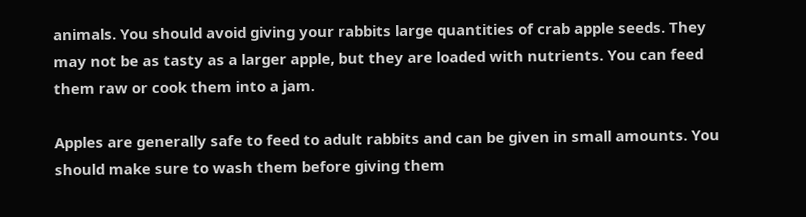animals. You should avoid giving your rabbits large quantities of crab apple seeds. They may not be as tasty as a larger apple, but they are loaded with nutrients. You can feed them raw or cook them into a jam.

Apples are generally safe to feed to adult rabbits and can be given in small amounts. You should make sure to wash them before giving them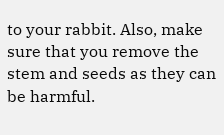to your rabbit. Also, make sure that you remove the stem and seeds as they can be harmful.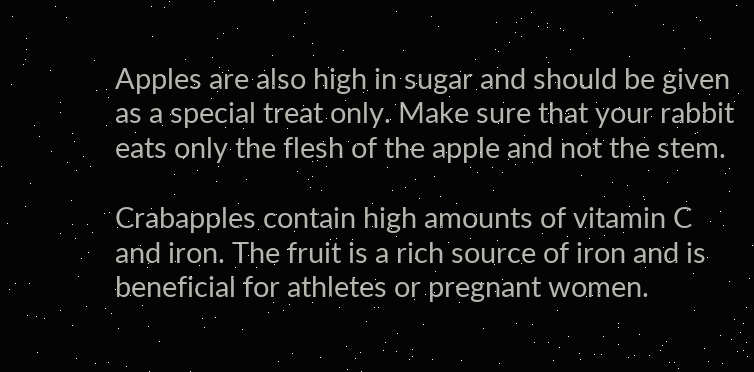Apples are also high in sugar and should be given as a special treat only. Make sure that your rabbit eats only the flesh of the apple and not the stem.

Crabapples contain high amounts of vitamin C and iron. The fruit is a rich source of iron and is beneficial for athletes or pregnant women.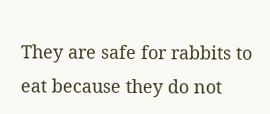They are safe for rabbits to eat because they do not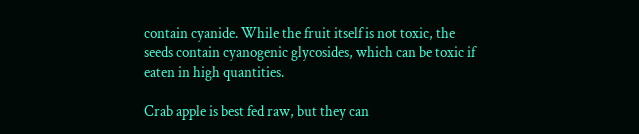contain cyanide. While the fruit itself is not toxic, the seeds contain cyanogenic glycosides, which can be toxic if eaten in high quantities.

Crab apple is best fed raw, but they can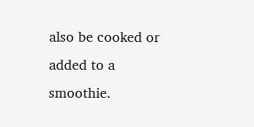also be cooked or added to a smoothie.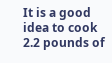It is a good idea to cook 2.2 pounds of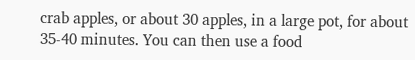crab apples, or about 30 apples, in a large pot, for about 35-40 minutes. You can then use a food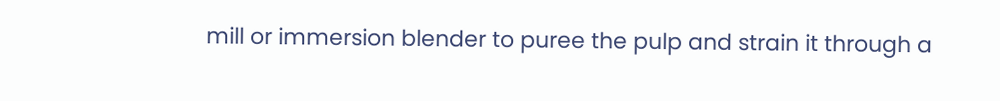mill or immersion blender to puree the pulp and strain it through a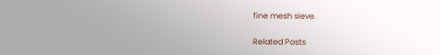fine mesh sieve.

Related Posts